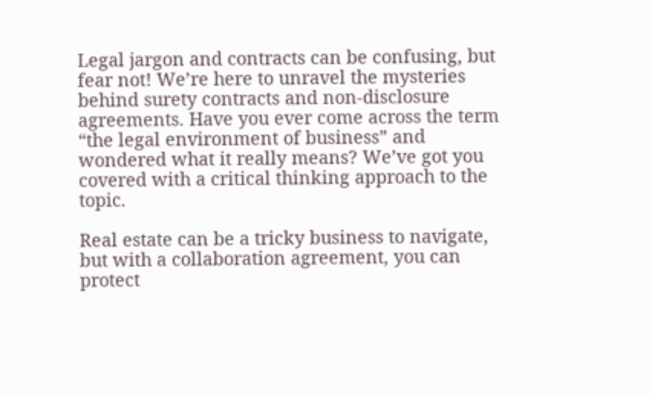Legal jargon and contracts can be confusing, but fear not! We’re here to unravel the mysteries behind surety contracts and non-disclosure agreements. Have you ever come across the term “the legal environment of business” and wondered what it really means? We’ve got you covered with a critical thinking approach to the topic.

Real estate can be a tricky business to navigate, but with a collaboration agreement, you can protect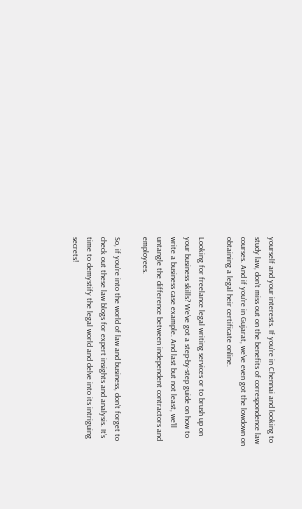yourself and your interests. If you’re in Chennai and looking to study law, don’t miss out on the benefits of correspondence law courses. And if you’re in Gujarat, we’ve even got the lowdown on obtaining a legal heir certificate online.

Looking for freelance legal writing services or to brush up on your business skills? We’ve got a step-by-step guide on how to write a business case example. And last but not least, we’ll untangle the difference between independent contractors and employees.

So, if you’re into the world of law and business, don’t forget to check out these law blogs for expert insights and analysis. It’s time to demystify the legal world and delve into its intriguing secrets!